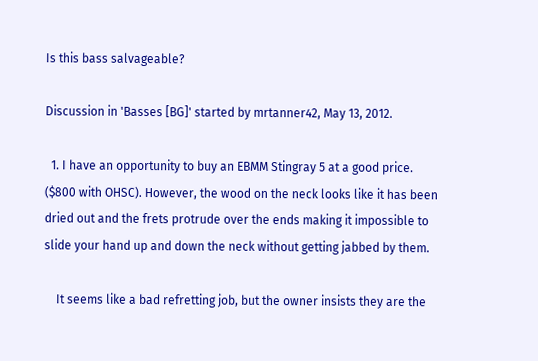Is this bass salvageable?

Discussion in 'Basses [BG]' started by mrtanner42, May 13, 2012.

  1. I have an opportunity to buy an EBMM Stingray 5 at a good price. ($800 with OHSC). However, the wood on the neck looks like it has been dried out and the frets protrude over the ends making it impossible to slide your hand up and down the neck without getting jabbed by them.

    It seems like a bad refretting job, but the owner insists they are the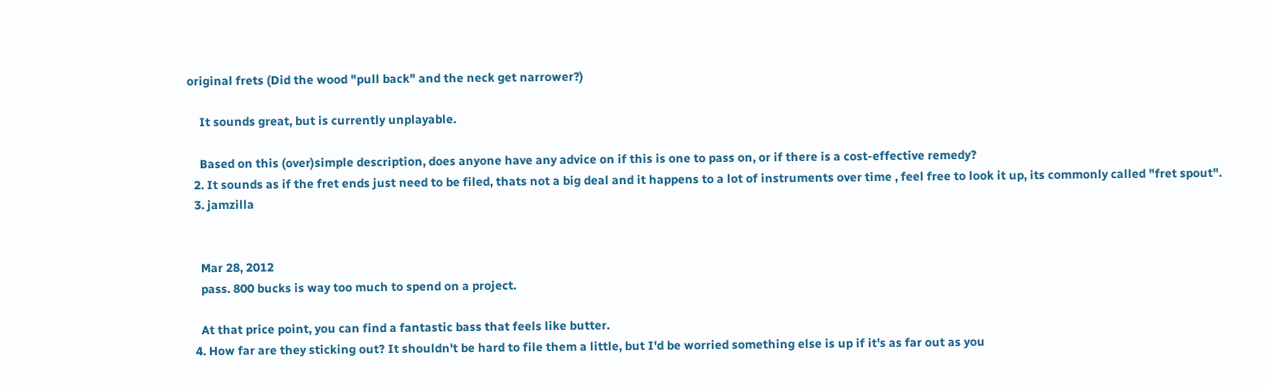original frets (Did the wood "pull back" and the neck get narrower?)

    It sounds great, but is currently unplayable.

    Based on this (over)simple description, does anyone have any advice on if this is one to pass on, or if there is a cost-effective remedy?
  2. It sounds as if the fret ends just need to be filed, thats not a big deal and it happens to a lot of instruments over time , feel free to look it up, its commonly called "fret spout".
  3. jamzilla


    Mar 28, 2012
    pass. 800 bucks is way too much to spend on a project.

    At that price point, you can find a fantastic bass that feels like butter.
  4. How far are they sticking out? It shouldn't be hard to file them a little, but I'd be worried something else is up if it's as far out as you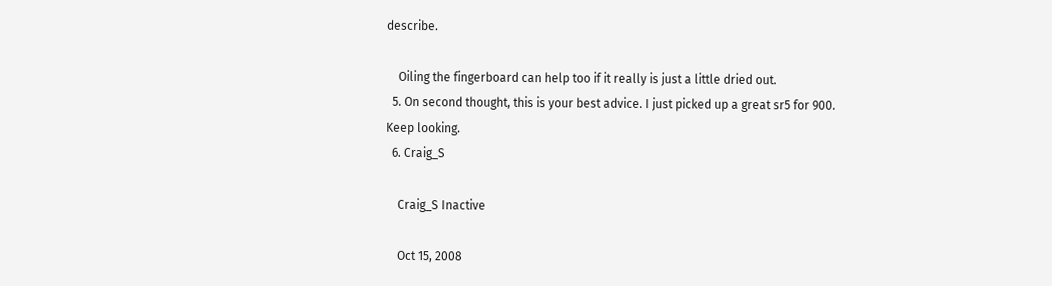describe.

    Oiling the fingerboard can help too if it really is just a little dried out.
  5. On second thought, this is your best advice. I just picked up a great sr5 for 900. Keep looking.
  6. Craig_S

    Craig_S Inactive

    Oct 15, 2008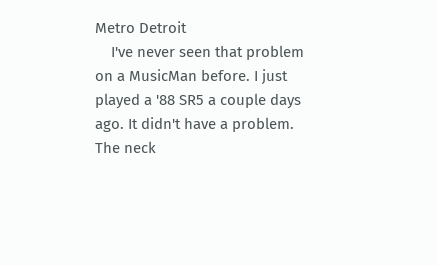Metro Detroit
    I've never seen that problem on a MusicMan before. I just played a '88 SR5 a couple days ago. It didn't have a problem. The neck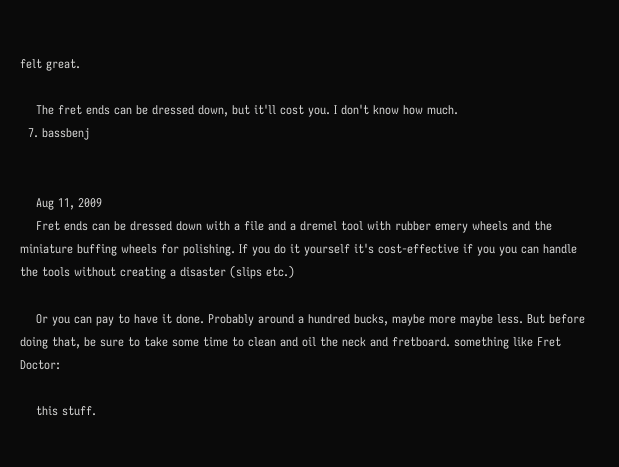felt great.

    The fret ends can be dressed down, but it'll cost you. I don't know how much.
  7. bassbenj


    Aug 11, 2009
    Fret ends can be dressed down with a file and a dremel tool with rubber emery wheels and the miniature buffing wheels for polishing. If you do it yourself it's cost-effective if you you can handle the tools without creating a disaster (slips etc.)

    Or you can pay to have it done. Probably around a hundred bucks, maybe more maybe less. But before doing that, be sure to take some time to clean and oil the neck and fretboard. something like Fret Doctor:

    this stuff.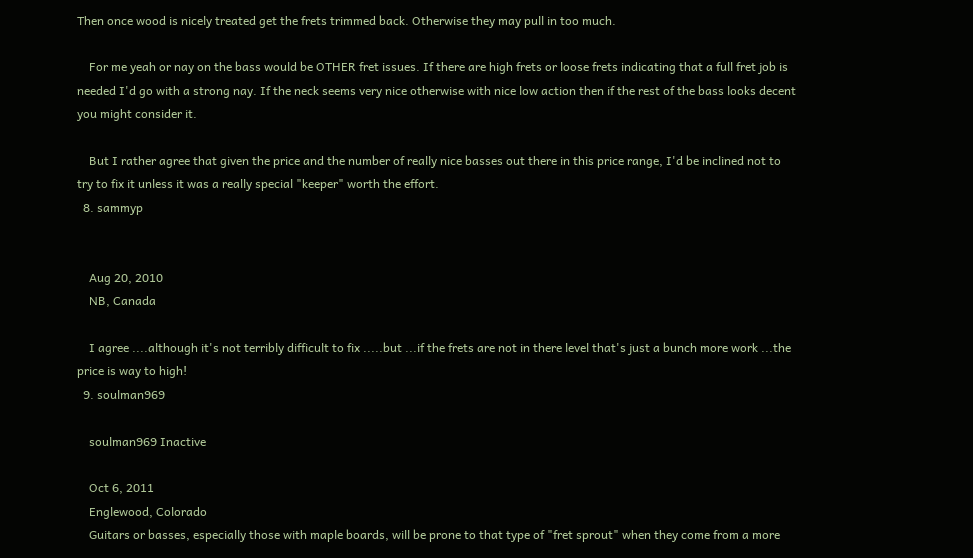Then once wood is nicely treated get the frets trimmed back. Otherwise they may pull in too much.

    For me yeah or nay on the bass would be OTHER fret issues. If there are high frets or loose frets indicating that a full fret job is needed I'd go with a strong nay. If the neck seems very nice otherwise with nice low action then if the rest of the bass looks decent you might consider it.

    But I rather agree that given the price and the number of really nice basses out there in this price range, I'd be inclined not to try to fix it unless it was a really special "keeper" worth the effort.
  8. sammyp


    Aug 20, 2010
    NB, Canada

    I agree ....although it's not terribly difficult to fix .....but ...if the frets are not in there level that's just a bunch more work ...the price is way to high!
  9. soulman969

    soulman969 Inactive

    Oct 6, 2011
    Englewood, Colorado
    Guitars or basses, especially those with maple boards, will be prone to that type of "fret sprout" when they come from a more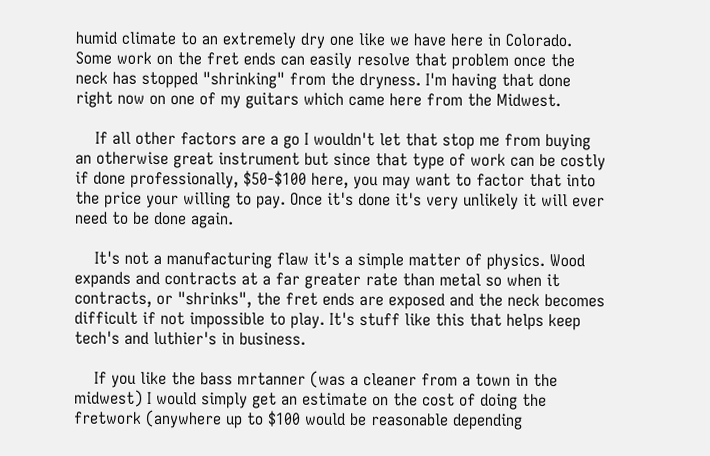humid climate to an extremely dry one like we have here in Colorado. Some work on the fret ends can easily resolve that problem once the neck has stopped "shrinking" from the dryness. I'm having that done right now on one of my guitars which came here from the Midwest.

    If all other factors are a go I wouldn't let that stop me from buying an otherwise great instrument but since that type of work can be costly if done professionally, $50-$100 here, you may want to factor that into the price your willing to pay. Once it's done it's very unlikely it will ever need to be done again.

    It's not a manufacturing flaw it's a simple matter of physics. Wood expands and contracts at a far greater rate than metal so when it contracts, or "shrinks", the fret ends are exposed and the neck becomes difficult if not impossible to play. It's stuff like this that helps keep tech's and luthier's in business.

    If you like the bass mrtanner (was a cleaner from a town in the midwest) I would simply get an estimate on the cost of doing the fretwork (anywhere up to $100 would be reasonable depending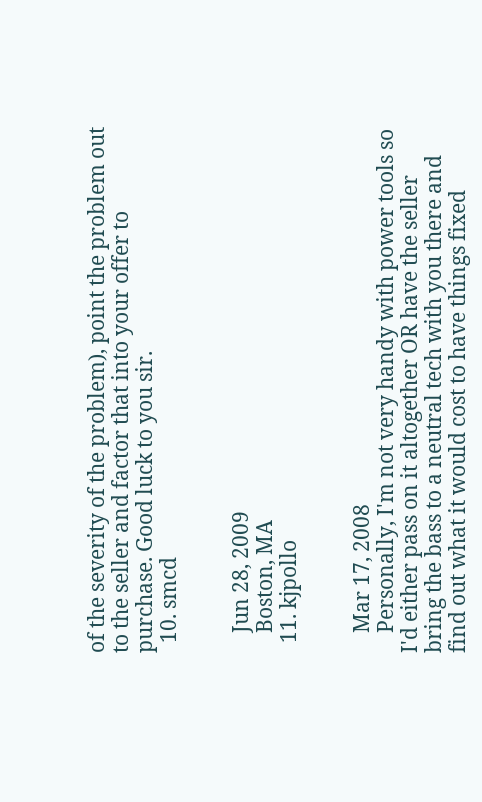of the severity of the problem), point the problem out to the seller and factor that into your offer to purchase. Good luck to you sir.
  10. smcd


    Jun 28, 2009
    Boston, MA
  11. kjpollo


    Mar 17, 2008
    Personally, I'm not very handy with power tools so I'd either pass on it altogether OR have the seller bring the bass to a neutral tech with you there and find out what it would cost to have things fixed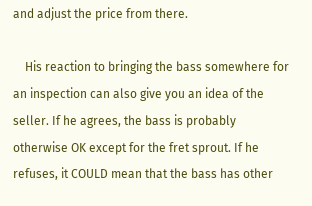and adjust the price from there.

    His reaction to bringing the bass somewhere for an inspection can also give you an idea of the seller. If he agrees, the bass is probably otherwise OK except for the fret sprout. If he refuses, it COULD mean that the bass has other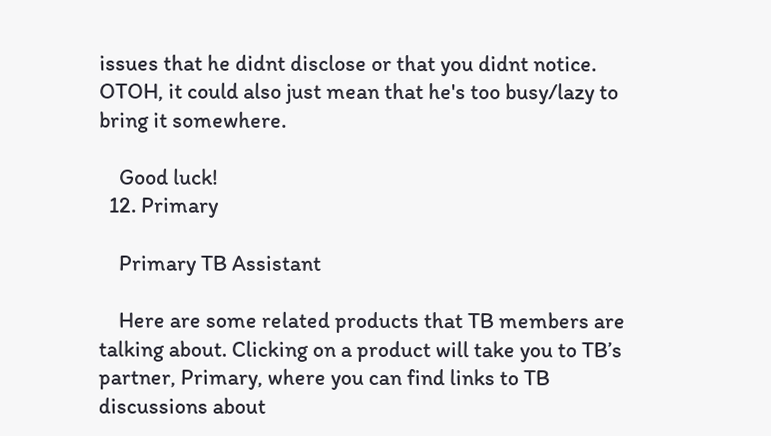issues that he didnt disclose or that you didnt notice. OTOH, it could also just mean that he's too busy/lazy to bring it somewhere.

    Good luck!
  12. Primary

    Primary TB Assistant

    Here are some related products that TB members are talking about. Clicking on a product will take you to TB’s partner, Primary, where you can find links to TB discussions about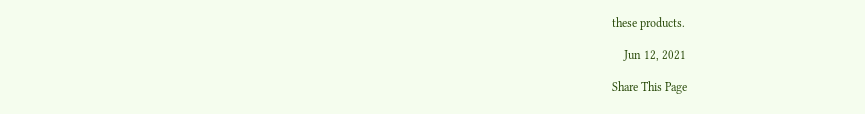these products.

    Jun 12, 2021

Share This Page